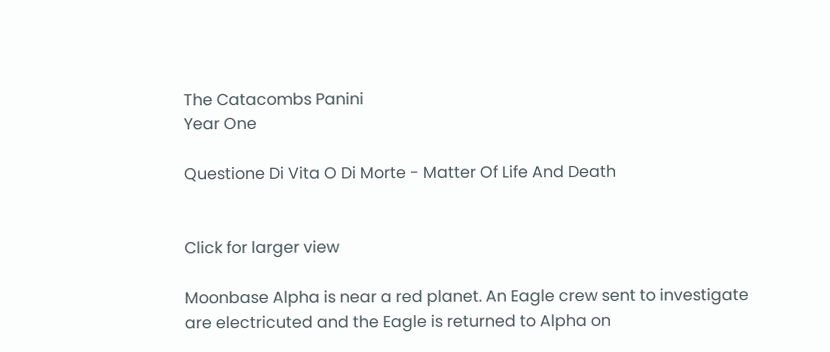The Catacombs Panini
Year One

Questione Di Vita O Di Morte - Matter Of Life And Death


Click for larger view

Moonbase Alpha is near a red planet. An Eagle crew sent to investigate are electricuted and the Eagle is returned to Alpha on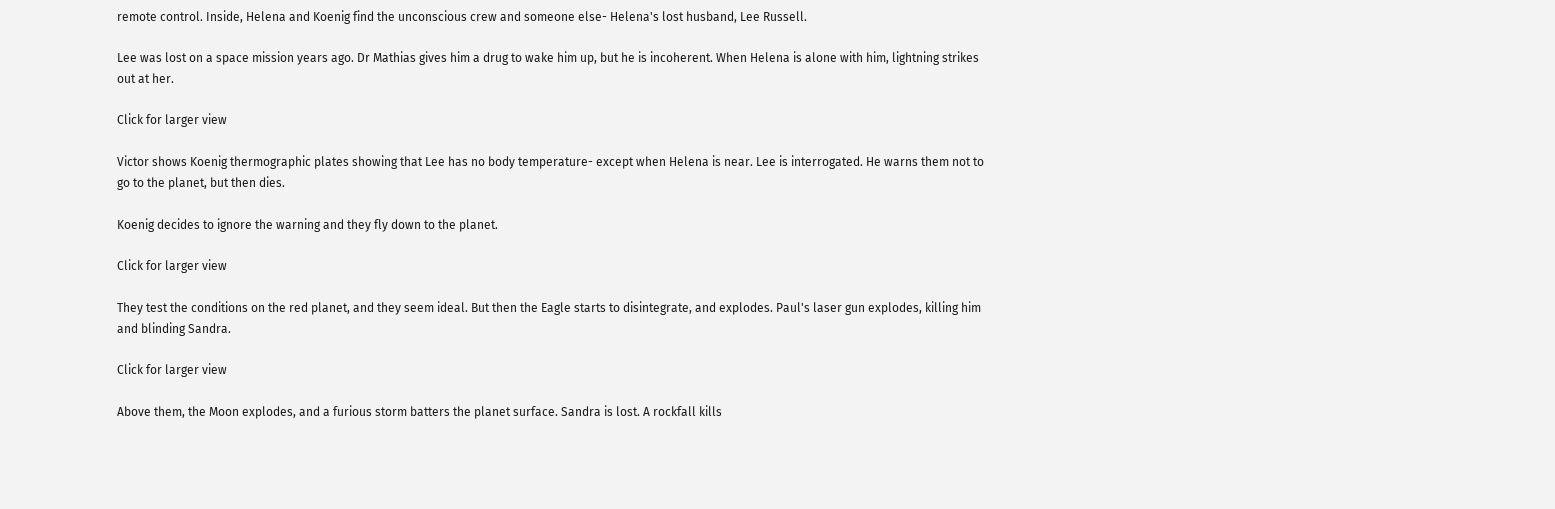remote control. Inside, Helena and Koenig find the unconscious crew and someone else- Helena's lost husband, Lee Russell.

Lee was lost on a space mission years ago. Dr Mathias gives him a drug to wake him up, but he is incoherent. When Helena is alone with him, lightning strikes out at her.

Click for larger view

Victor shows Koenig thermographic plates showing that Lee has no body temperature- except when Helena is near. Lee is interrogated. He warns them not to go to the planet, but then dies.

Koenig decides to ignore the warning and they fly down to the planet.

Click for larger view

They test the conditions on the red planet, and they seem ideal. But then the Eagle starts to disintegrate, and explodes. Paul's laser gun explodes, killing him and blinding Sandra.

Click for larger view

Above them, the Moon explodes, and a furious storm batters the planet surface. Sandra is lost. A rockfall kills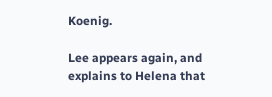Koenig.

Lee appears again, and explains to Helena that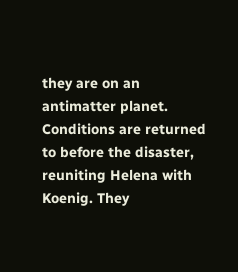they are on an antimatter planet. Conditions are returned to before the disaster, reuniting Helena with Koenig. They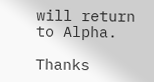will return to Alpha.

Thanks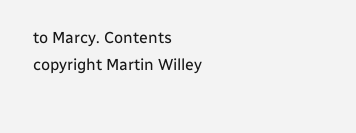to Marcy. Contents copyright Martin Willey